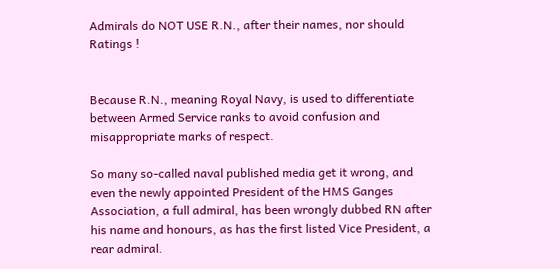Admirals do NOT USE R.N., after their names, nor should Ratings !


Because R.N., meaning Royal Navy, is used to differentiate between Armed Service ranks to avoid confusion and misappropriate marks of respect.

So many so-called naval published media get it wrong, and even the newly appointed President of the HMS Ganges Association, a full admiral, has been wrongly dubbed RN after his name and honours, as has the first listed Vice President, a rear admiral.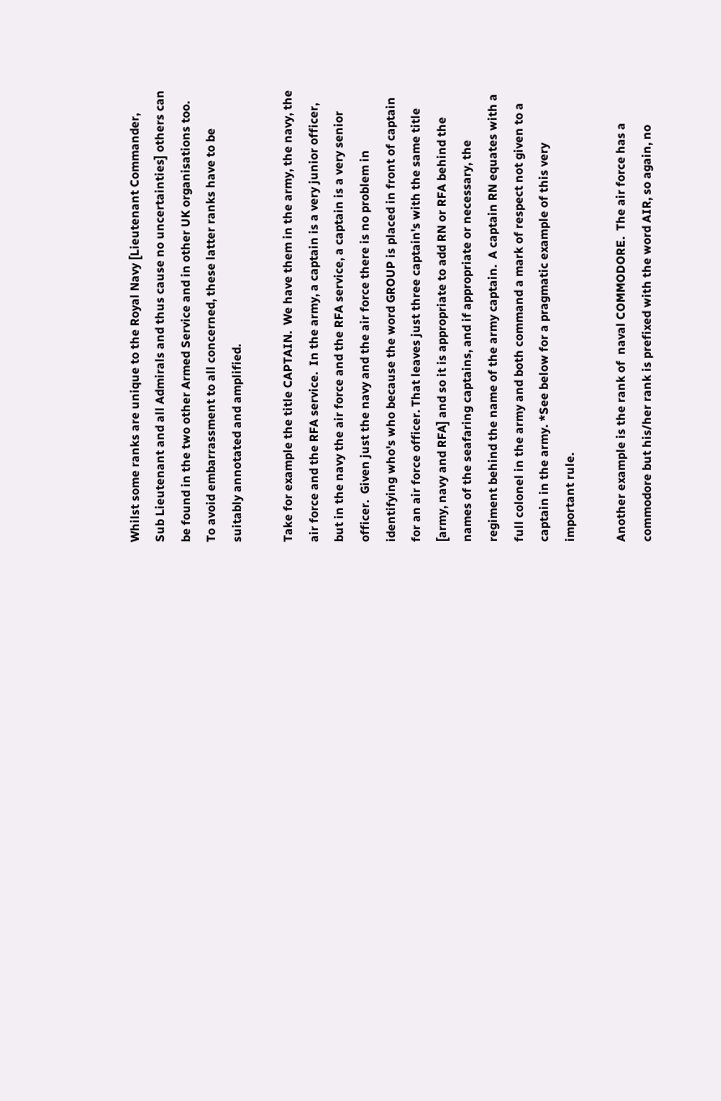Whilst some ranks are unique to the Royal Navy [Lieutenant Commander, Sub Lieutenant and all Admirals and thus cause no uncertainties] others can be found in the two other Armed Service and in other UK organisations too.  To avoid embarrassment to all concerned, these latter ranks have to be suitably annotated and amplified.

Take for example the title CAPTAIN.  We have them in the army, the navy, the air force and the RFA service.  In the army, a captain is a very junior officer, but in the navy the air force and the RFA service, a captain is a very senior officer.  Given just the navy and the air force there is no problem in identifying who's who because the word GROUP is placed in front of captain for an air force officer. That leaves just three captain's with the same title [army, navy and RFA] and so it is appropriate to add RN or RFA behind the names of the seafaring captains, and if appropriate or necessary, the regiment behind the name of the army captain.  A captain RN equates with a full colonel in the army and both command a mark of respect not given to a captain in the army. *See below for a pragmatic example of this very important rule.

Another example is the rank of  naval COMMODORE.  The air force has a commodore but his/her rank is prefixed with the word AIR, so again, no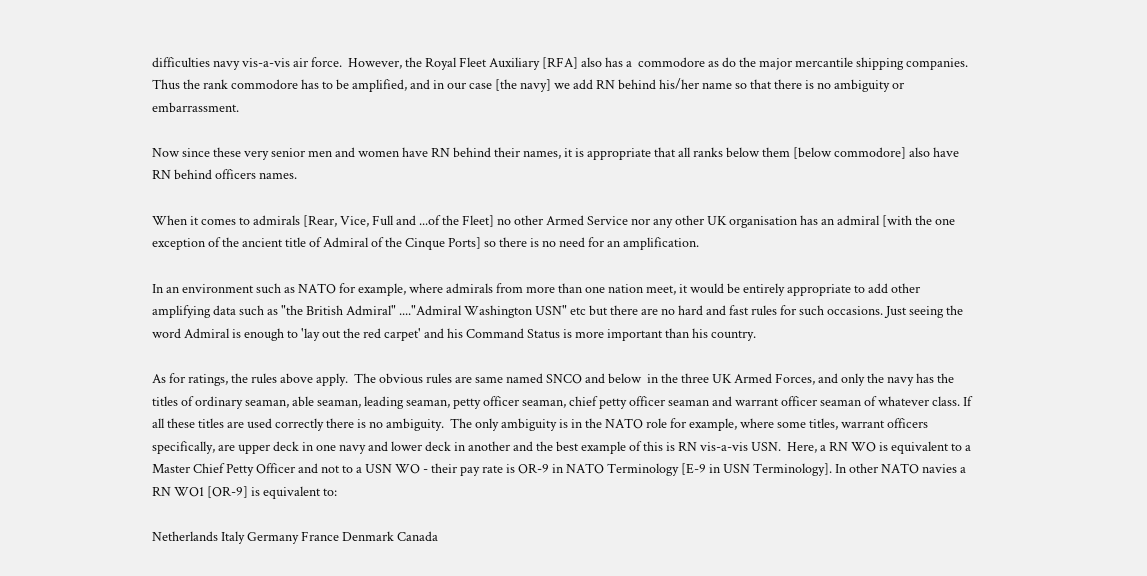difficulties navy vis-a-vis air force.  However, the Royal Fleet Auxiliary [RFA] also has a  commodore as do the major mercantile shipping companies.  Thus the rank commodore has to be amplified, and in our case [the navy] we add RN behind his/her name so that there is no ambiguity or embarrassment.

Now since these very senior men and women have RN behind their names, it is appropriate that all ranks below them [below commodore] also have RN behind officers names.

When it comes to admirals [Rear, Vice, Full and ...of the Fleet] no other Armed Service nor any other UK organisation has an admiral [with the one exception of the ancient title of Admiral of the Cinque Ports] so there is no need for an amplification.

In an environment such as NATO for example, where admirals from more than one nation meet, it would be entirely appropriate to add other amplifying data such as "the British Admiral" ...."Admiral Washington USN" etc but there are no hard and fast rules for such occasions. Just seeing the word Admiral is enough to 'lay out the red carpet' and his Command Status is more important than his country.

As for ratings, the rules above apply.  The obvious rules are same named SNCO and below  in the three UK Armed Forces, and only the navy has the titles of ordinary seaman, able seaman, leading seaman, petty officer seaman, chief petty officer seaman and warrant officer seaman of whatever class. If all these titles are used correctly there is no ambiguity.  The only ambiguity is in the NATO role for example, where some titles, warrant officers specifically, are upper deck in one navy and lower deck in another and the best example of this is RN vis-a-vis USN.  Here, a RN WO is equivalent to a Master Chief Petty Officer and not to a USN WO - their pay rate is OR-9 in NATO Terminology [E-9 in USN Terminology]. In other NATO navies a RN WO1 [OR-9] is equivalent to:

Netherlands Italy Germany France Denmark Canada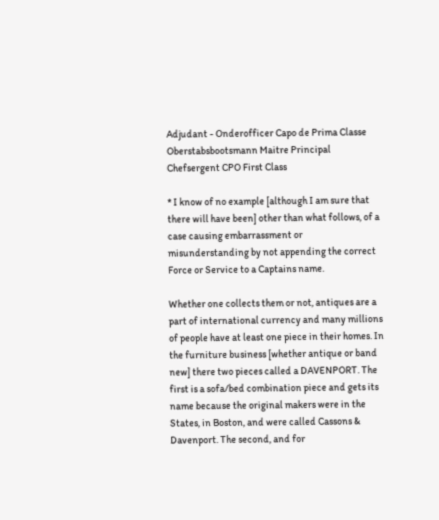Adjudant - Onderofficer Capo de Prima Classe Oberstabsbootsmann Maitre Principal Chefsergent CPO First Class

* I know of no example [although I am sure that there will have been] other than what follows, of a case causing embarrassment or misunderstanding by not appending the correct Force or Service to a Captains name.

Whether one collects them or not, antiques are a part of international currency and many millions of people have at least one piece in their homes. In the furniture business [whether antique or band new] there two pieces called a DAVENPORT. The first is a sofa/bed combination piece and gets its name because the original makers were in the States, in Boston, and were called Cassons & Davenport. The second, and for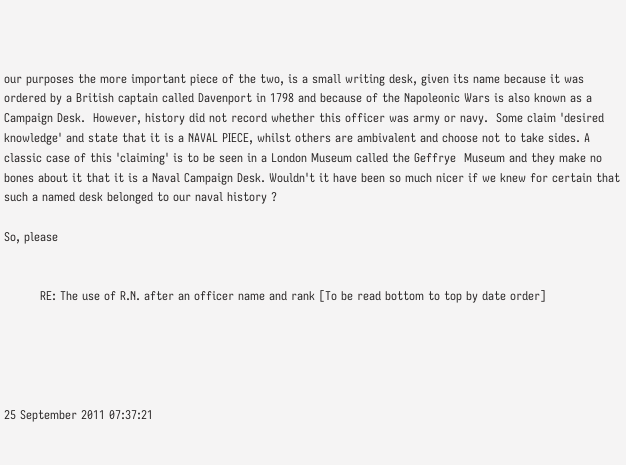our purposes the more important piece of the two, is a small writing desk, given its name because it was ordered by a British captain called Davenport in 1798 and because of the Napoleonic Wars is also known as a Campaign Desk.  However, history did not record whether this officer was army or navy.  Some claim 'desired knowledge' and state that it is a NAVAL PIECE, whilst others are ambivalent and choose not to take sides. A classic case of this 'claiming' is to be seen in a London Museum called the Geffrye  Museum and they make no bones about it that it is a Naval Campaign Desk. Wouldn't it have been so much nicer if we knew for certain that such a named desk belonged to our naval history ?

So, please


         RE: The use of R.N. after an officer name and rank [To be read bottom to top by date order]





25 September 2011 07:37:21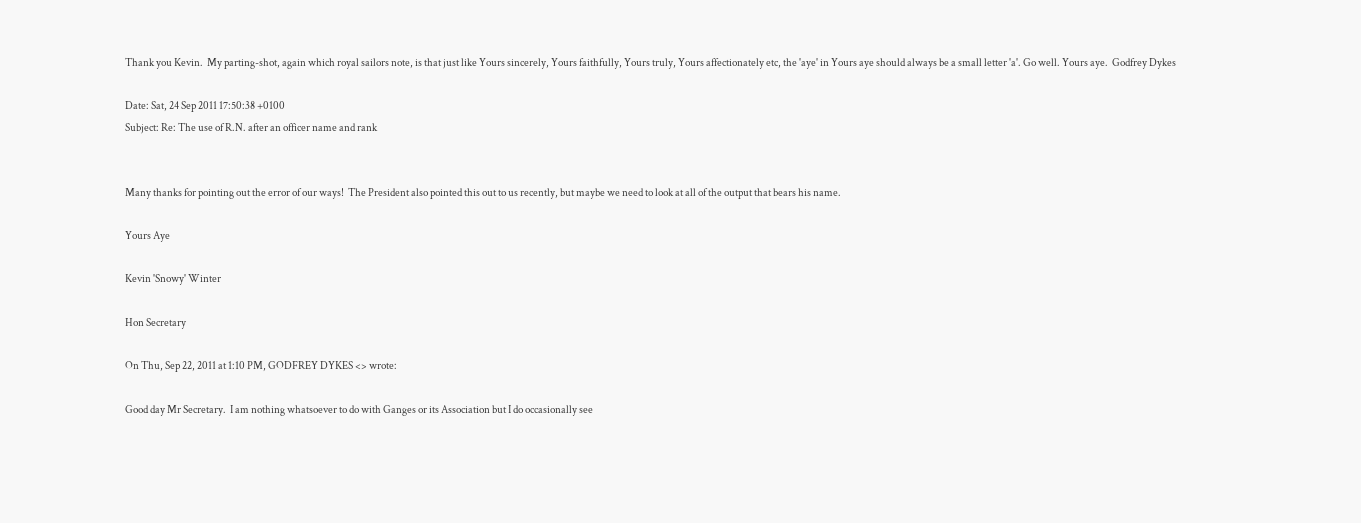Thank you Kevin.  My parting-shot, again which royal sailors note, is that just like Yours sincerely, Yours faithfully, Yours truly, Yours affectionately etc, the 'aye' in Yours aye should always be a small letter 'a'. Go well. Yours aye.  Godfrey Dykes

Date: Sat, 24 Sep 2011 17:50:38 +0100
Subject: Re: The use of R.N. after an officer name and rank


Many thanks for pointing out the error of our ways!  The President also pointed this out to us recently, but maybe we need to look at all of the output that bears his name.

Yours Aye

Kevin 'Snowy' Winter

Hon Secretary

On Thu, Sep 22, 2011 at 1:10 PM, GODFREY DYKES <> wrote:

Good day Mr Secretary.  I am nothing whatsoever to do with Ganges or its Association but I do occasionally see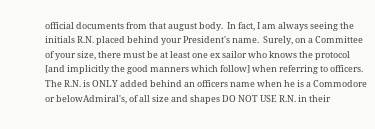official documents from that august body.  In fact, I am always seeing the initials R.N. placed behind your President's name.  Surely, on a Committee of your size, there must be at least one ex sailor who knows the protocol [and implicitly the good manners which follow] when referring to officers.  The R.N. is ONLY added behind an officers name when he is a Commodore or belowAdmiral's, of all size and shapes DO NOT USE R.N. in their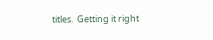titles.  Getting it right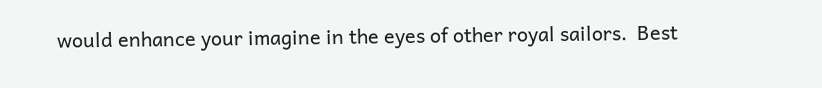would enhance your imagine in the eyes of other royal sailors.  Best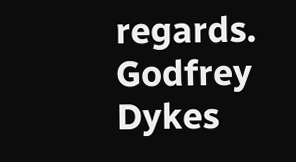regards. Godfrey Dykes